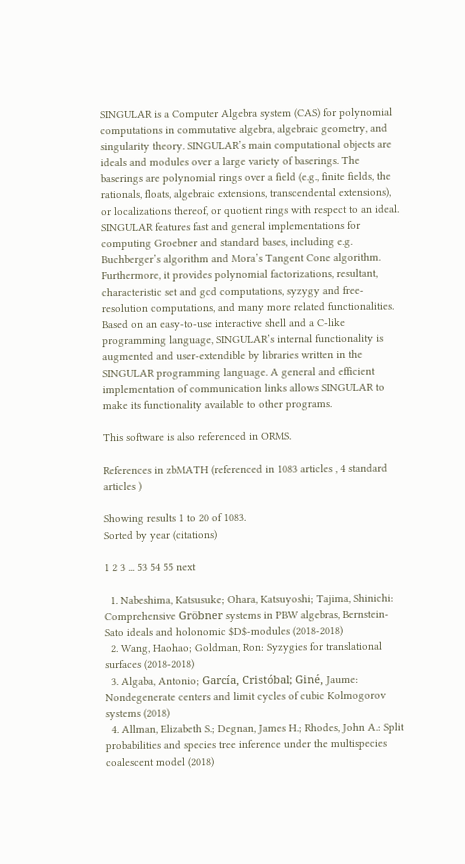SINGULAR is a Computer Algebra system (CAS) for polynomial computations in commutative algebra, algebraic geometry, and singularity theory. SINGULAR’s main computational objects are ideals and modules over a large variety of baserings. The baserings are polynomial rings over a field (e.g., finite fields, the rationals, floats, algebraic extensions, transcendental extensions), or localizations thereof, or quotient rings with respect to an ideal. SINGULAR features fast and general implementations for computing Groebner and standard bases, including e.g. Buchberger’s algorithm and Mora’s Tangent Cone algorithm. Furthermore, it provides polynomial factorizations, resultant, characteristic set and gcd computations, syzygy and free-resolution computations, and many more related functionalities. Based on an easy-to-use interactive shell and a C-like programming language, SINGULAR’s internal functionality is augmented and user-extendible by libraries written in the SINGULAR programming language. A general and efficient implementation of communication links allows SINGULAR to make its functionality available to other programs.

This software is also referenced in ORMS.

References in zbMATH (referenced in 1083 articles , 4 standard articles )

Showing results 1 to 20 of 1083.
Sorted by year (citations)

1 2 3 ... 53 54 55 next

  1. Nabeshima, Katsusuke; Ohara, Katsuyoshi; Tajima, Shinichi: Comprehensive Gröbner systems in PBW algebras, Bernstein-Sato ideals and holonomic $D$-modules (2018-2018)
  2. Wang, Haohao; Goldman, Ron: Syzygies for translational surfaces (2018-2018)
  3. Algaba, Antonio; García, Cristóbal; Giné, Jaume: Nondegenerate centers and limit cycles of cubic Kolmogorov systems (2018)
  4. Allman, Elizabeth S.; Degnan, James H.; Rhodes, John A.: Split probabilities and species tree inference under the multispecies coalescent model (2018)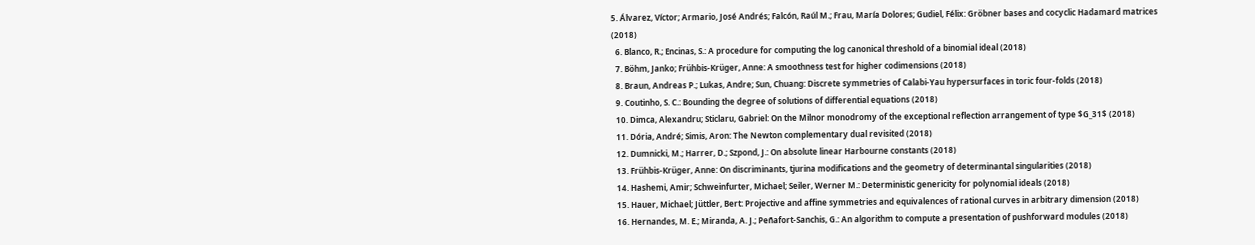5. Álvarez, Víctor; Armario, José Andrés; Falcón, Raúl M.; Frau, María Dolores; Gudiel, Félix: Gröbner bases and cocyclic Hadamard matrices (2018)
  6. Blanco, R.; Encinas, S.: A procedure for computing the log canonical threshold of a binomial ideal (2018)
  7. Böhm, Janko; Frühbis-Krüger, Anne: A smoothness test for higher codimensions (2018)
  8. Braun, Andreas P.; Lukas, Andre; Sun, Chuang: Discrete symmetries of Calabi-Yau hypersurfaces in toric four-folds (2018)
  9. Coutinho, S. C.: Bounding the degree of solutions of differential equations (2018)
  10. Dimca, Alexandru; Sticlaru, Gabriel: On the Milnor monodromy of the exceptional reflection arrangement of type $G_31$ (2018)
  11. Dória, André; Simis, Aron: The Newton complementary dual revisited (2018)
  12. Dumnicki, M.; Harrer, D.; Szpond, J.: On absolute linear Harbourne constants (2018)
  13. Frühbis-Krüger, Anne: On discriminants, tjurina modifications and the geometry of determinantal singularities (2018)
  14. Hashemi, Amir; Schweinfurter, Michael; Seiler, Werner M.: Deterministic genericity for polynomial ideals (2018)
  15. Hauer, Michael; Jüttler, Bert: Projective and affine symmetries and equivalences of rational curves in arbitrary dimension (2018)
  16. Hernandes, M. E.; Miranda, A. J.; Peñafort-Sanchis, G.: An algorithm to compute a presentation of pushforward modules (2018)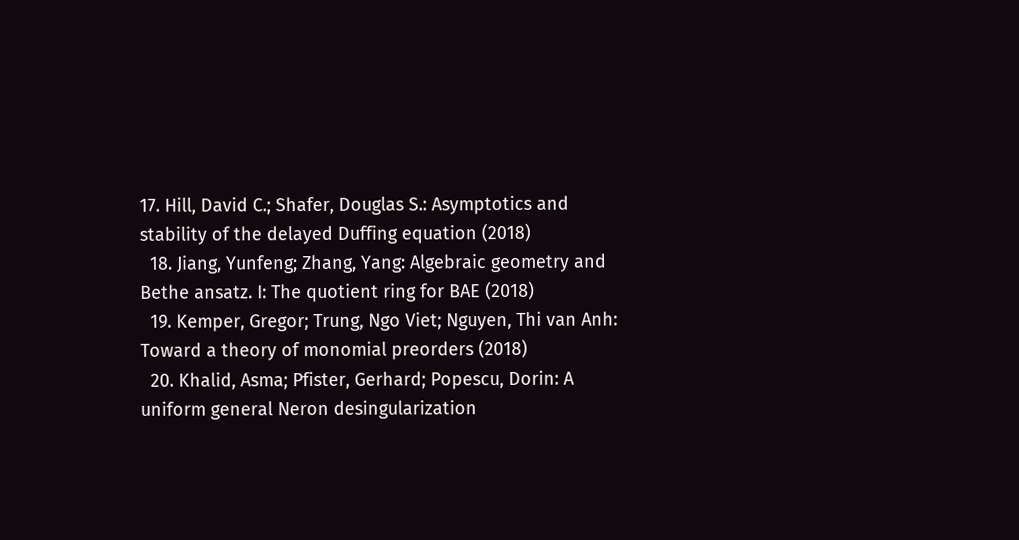17. Hill, David C.; Shafer, Douglas S.: Asymptotics and stability of the delayed Duffing equation (2018)
  18. Jiang, Yunfeng; Zhang, Yang: Algebraic geometry and Bethe ansatz. I: The quotient ring for BAE (2018)
  19. Kemper, Gregor; Trung, Ngo Viet; Nguyen, Thi van Anh: Toward a theory of monomial preorders (2018)
  20. Khalid, Asma; Pfister, Gerhard; Popescu, Dorin: A uniform general Neron desingularization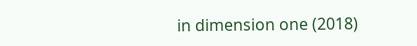in dimension one (2018)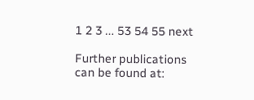1 2 3 ... 53 54 55 next

Further publications can be found at: